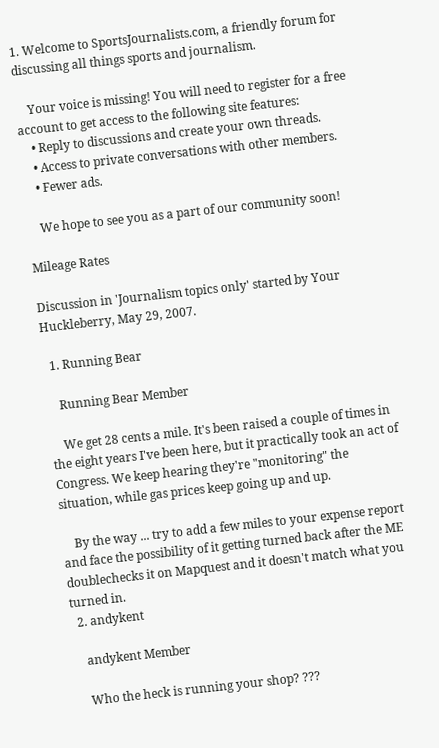1. Welcome to SportsJournalists.com, a friendly forum for discussing all things sports and journalism.

    Your voice is missing! You will need to register for a free account to get access to the following site features:
    • Reply to discussions and create your own threads.
    • Access to private conversations with other members.
    • Fewer ads.

    We hope to see you as a part of our community soon!

Mileage Rates

Discussion in 'Journalism topics only' started by Your Huckleberry, May 29, 2007.

  1. Running Bear

    Running Bear Member

    We get 28 cents a mile. It's been raised a couple of times in the eight years I've been here, but it practically took an act of Congress. We keep hearing they're "monitoring" the situation, while gas prices keep going up and up.

    By the way ... try to add a few miles to your expense report and face the possibility of it getting turned back after the ME doublechecks it on Mapquest and it doesn't match what you turned in.
  2. andykent

    andykent Member

    Who the heck is running your shop? ???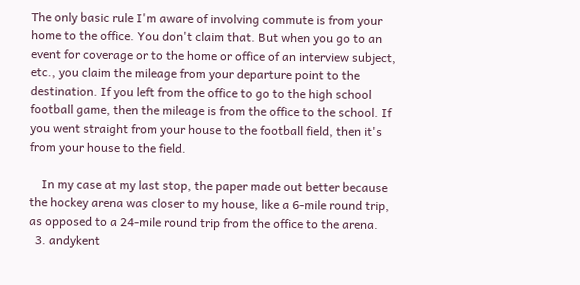The only basic rule I'm aware of involving commute is from your home to the office. You don't claim that. But when you go to an event for coverage or to the home or office of an interview subject, etc., you claim the mileage from your departure point to the destination. If you left from the office to go to the high school football game, then the mileage is from the office to the school. If you went straight from your house to the football field, then it's from your house to the field.

    In my case at my last stop, the paper made out better because the hockey arena was closer to my house, like a 6-mile round trip, as opposed to a 24-mile round trip from the office to the arena.
  3. andykent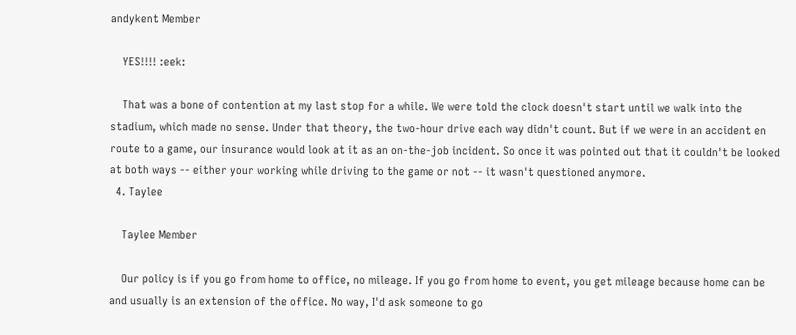andykent Member

    YES!!!! :eek:

    That was a bone of contention at my last stop for a while. We were told the clock doesn't start until we walk into the stadium, which made no sense. Under that theory, the two-hour drive each way didn't count. But if we were in an accident en route to a game, our insurance would look at it as an on-the-job incident. So once it was pointed out that it couldn't be looked at both ways -- either your working while driving to the game or not -- it wasn't questioned anymore.
  4. Taylee

    Taylee Member

    Our policy is if you go from home to office, no mileage. If you go from home to event, you get mileage because home can be and usually is an extension of the office. No way, I'd ask someone to go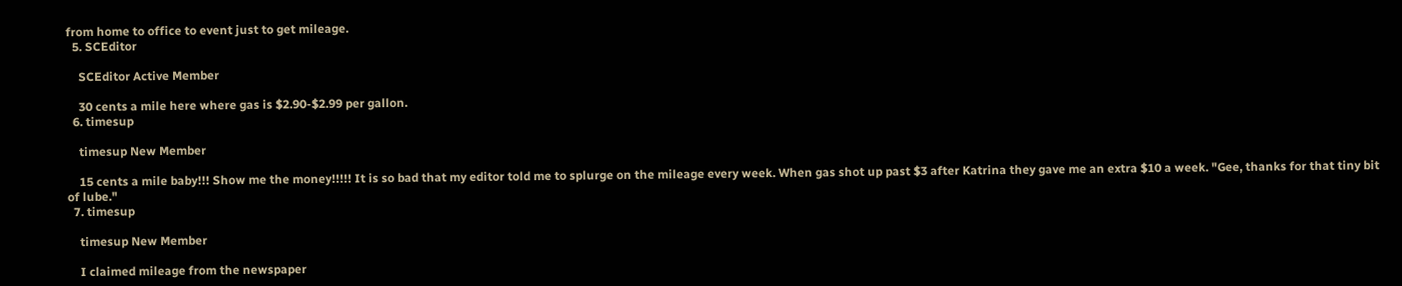from home to office to event just to get mileage.
  5. SCEditor

    SCEditor Active Member

    30 cents a mile here where gas is $2.90-$2.99 per gallon.
  6. timesup

    timesup New Member

    15 cents a mile baby!!! Show me the money!!!!! It is so bad that my editor told me to splurge on the mileage every week. When gas shot up past $3 after Katrina they gave me an extra $10 a week. "Gee, thanks for that tiny bit of lube."
  7. timesup

    timesup New Member

    I claimed mileage from the newspaper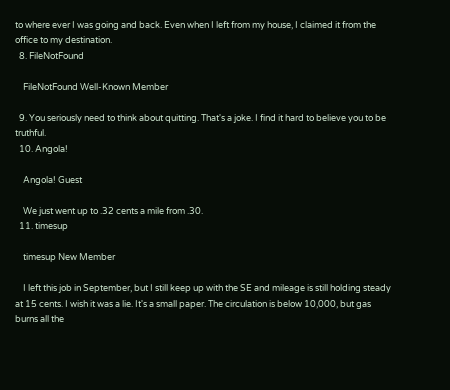to where ever I was going and back. Even when I left from my house, I claimed it from the office to my destination.
  8. FileNotFound

    FileNotFound Well-Known Member

  9. You seriously need to think about quitting. That's a joke. I find it hard to believe you to be truthful.
  10. Angola!

    Angola! Guest

    We just went up to .32 cents a mile from .30.
  11. timesup

    timesup New Member

    I left this job in September, but I still keep up with the SE and mileage is still holding steady at 15 cents. I wish it was a lie. It's a small paper. The circulation is below 10,000, but gas burns all the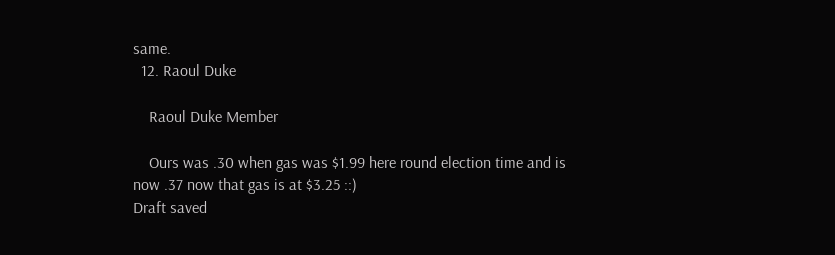same.
  12. Raoul Duke

    Raoul Duke Member

    Ours was .30 when gas was $1.99 here round election time and is now .37 now that gas is at $3.25 ::)
Draft saved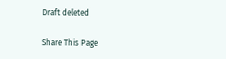Draft deleted

Share This Page